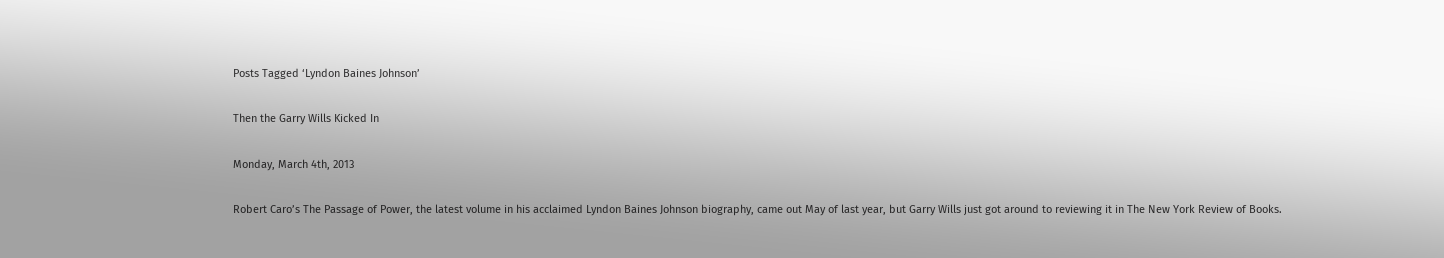Posts Tagged ‘Lyndon Baines Johnson’

Then the Garry Wills Kicked In

Monday, March 4th, 2013

Robert Caro’s The Passage of Power, the latest volume in his acclaimed Lyndon Baines Johnson biography, came out May of last year, but Garry Wills just got around to reviewing it in The New York Review of Books.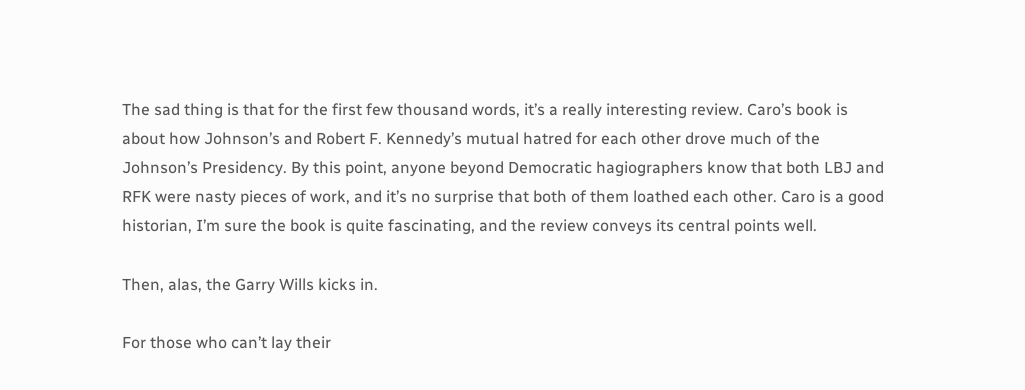The sad thing is that for the first few thousand words, it’s a really interesting review. Caro’s book is about how Johnson’s and Robert F. Kennedy’s mutual hatred for each other drove much of the Johnson’s Presidency. By this point, anyone beyond Democratic hagiographers know that both LBJ and RFK were nasty pieces of work, and it’s no surprise that both of them loathed each other. Caro is a good historian, I’m sure the book is quite fascinating, and the review conveys its central points well.

Then, alas, the Garry Wills kicks in.

For those who can’t lay their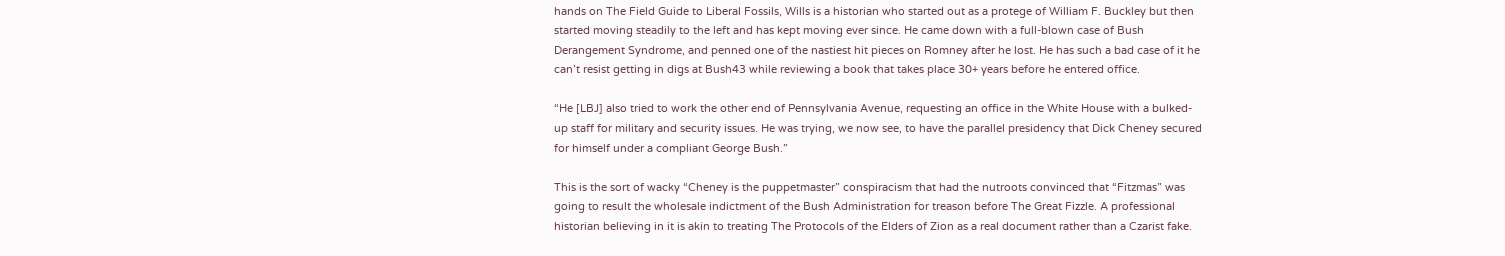hands on The Field Guide to Liberal Fossils, Wills is a historian who started out as a protege of William F. Buckley but then started moving steadily to the left and has kept moving ever since. He came down with a full-blown case of Bush Derangement Syndrome, and penned one of the nastiest hit pieces on Romney after he lost. He has such a bad case of it he can’t resist getting in digs at Bush43 while reviewing a book that takes place 30+ years before he entered office.

“He [LBJ] also tried to work the other end of Pennsylvania Avenue, requesting an office in the White House with a bulked-up staff for military and security issues. He was trying, we now see, to have the parallel presidency that Dick Cheney secured for himself under a compliant George Bush.”

This is the sort of wacky “Cheney is the puppetmaster” conspiracism that had the nutroots convinced that “Fitzmas” was going to result the wholesale indictment of the Bush Administration for treason before The Great Fizzle. A professional historian believing in it is akin to treating The Protocols of the Elders of Zion as a real document rather than a Czarist fake.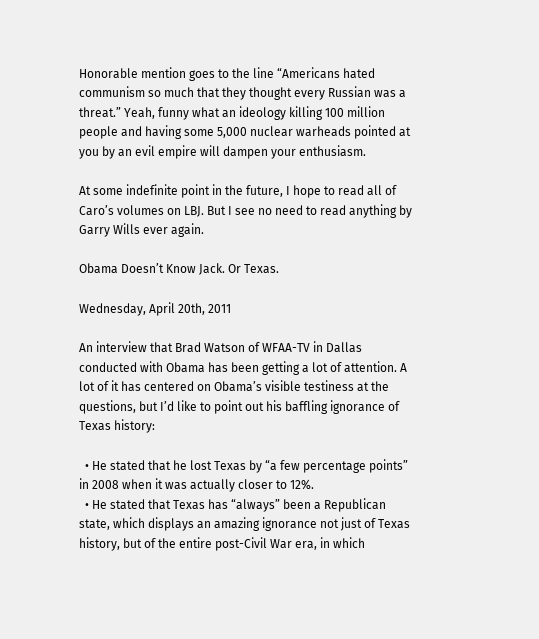Honorable mention goes to the line “Americans hated communism so much that they thought every Russian was a threat.” Yeah, funny what an ideology killing 100 million people and having some 5,000 nuclear warheads pointed at you by an evil empire will dampen your enthusiasm.

At some indefinite point in the future, I hope to read all of Caro’s volumes on LBJ. But I see no need to read anything by Garry Wills ever again.

Obama Doesn’t Know Jack. Or Texas.

Wednesday, April 20th, 2011

An interview that Brad Watson of WFAA-TV in Dallas conducted with Obama has been getting a lot of attention. A lot of it has centered on Obama’s visible testiness at the questions, but I’d like to point out his baffling ignorance of Texas history:

  • He stated that he lost Texas by “a few percentage points” in 2008 when it was actually closer to 12%.
  • He stated that Texas has “always” been a Republican state, which displays an amazing ignorance not just of Texas history, but of the entire post-Civil War era, in which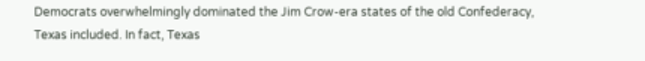Democrats overwhelmingly dominated the Jim Crow-era states of the old Confederacy, Texas included. In fact, Texas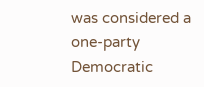was considered a one-party Democratic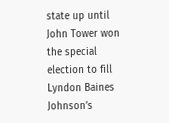state up until John Tower won the special election to fill Lyndon Baines Johnson’s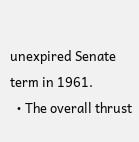unexpired Senate term in 1961.
  • The overall thrust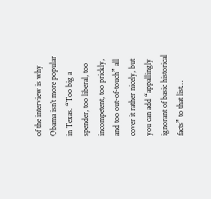of the interview is why Obama isn’t more popular in Texas. “Too big a spender, too liberal, too incompetent, too prickly, and too out-of-touch” all cover it rather nicely, but you can add “appallingly ignorant of basic historical facts” to that list…